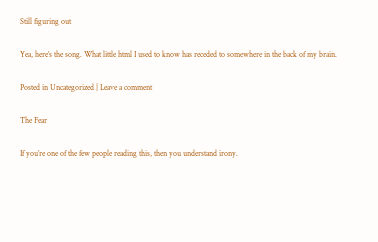Still figuring out

Yea, here’s the song. What little html I used to know has receded to somewhere in the back of my brain.

Posted in Uncategorized | Leave a comment

The Fear

If you’re one of the few people reading this, then you understand irony.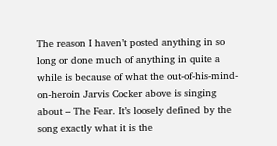The reason I haven’t posted anything in so long or done much of anything in quite a while is because of what the out-of-his-mind-on-heroin Jarvis Cocker above is singing about – The Fear. It’s loosely defined by the song exactly what it is the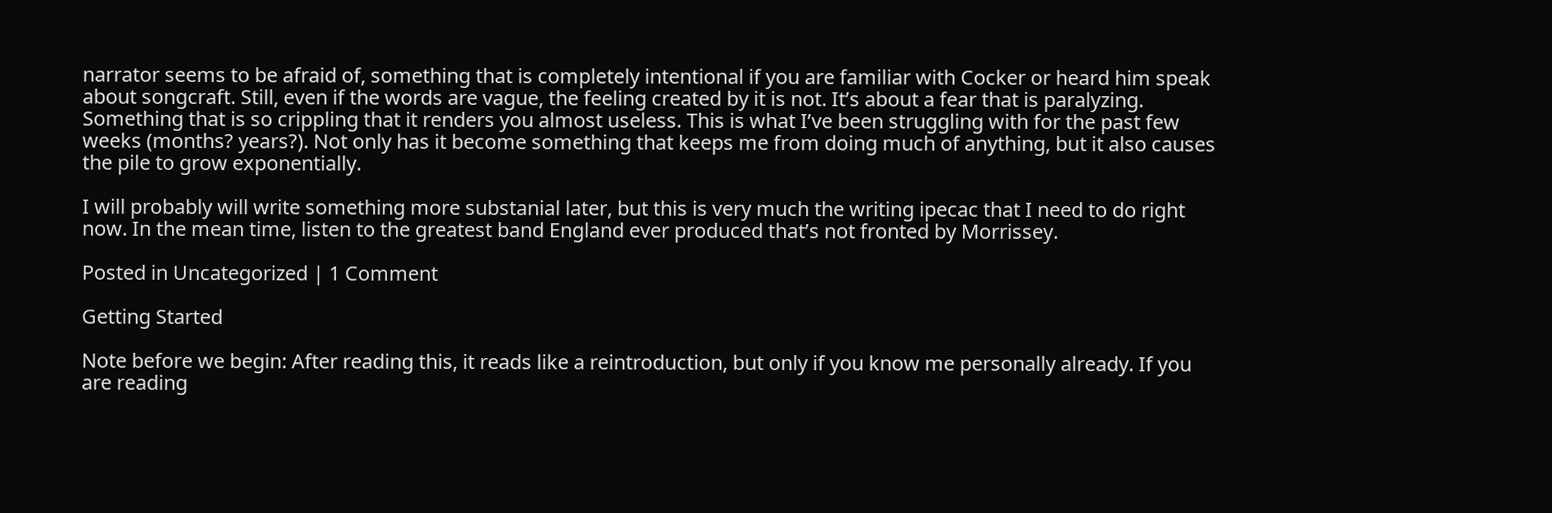narrator seems to be afraid of, something that is completely intentional if you are familiar with Cocker or heard him speak about songcraft. Still, even if the words are vague, the feeling created by it is not. It’s about a fear that is paralyzing. Something that is so crippling that it renders you almost useless. This is what I’ve been struggling with for the past few weeks (months? years?). Not only has it become something that keeps me from doing much of anything, but it also causes the pile to grow exponentially.

I will probably will write something more substanial later, but this is very much the writing ipecac that I need to do right now. In the mean time, listen to the greatest band England ever produced that’s not fronted by Morrissey.

Posted in Uncategorized | 1 Comment

Getting Started

Note before we begin: After reading this, it reads like a reintroduction, but only if you know me personally already. If you are reading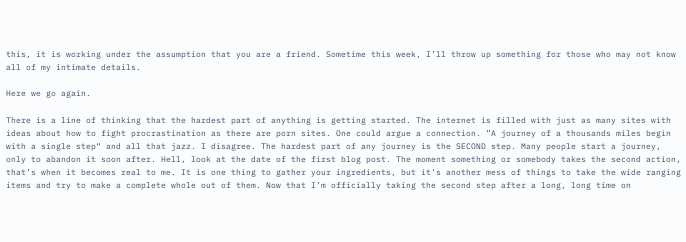this, it is working under the assumption that you are a friend. Sometime this week, I’ll throw up something for those who may not know all of my intimate details.

Here we go again.

There is a line of thinking that the hardest part of anything is getting started. The internet is filled with just as many sites with ideas about how to fight procrastination as there are porn sites. One could argue a connection. ”A journey of a thousands miles begin with a single step“ and all that jazz. I disagree. The hardest part of any journey is the SECOND step. Many people start a journey, only to abandon it soon after. Hell, look at the date of the first blog post. The moment something or somebody takes the second action, that’s when it becomes real to me. It is one thing to gather your ingredients, but it’s another mess of things to take the wide ranging items and try to make a complete whole out of them. Now that I’m officially taking the second step after a long, long time on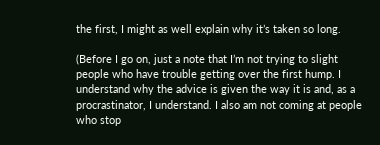the first, I might as well explain why it’s taken so long.

(Before I go on, just a note that I’m not trying to slight people who have trouble getting over the first hump. I understand why the advice is given the way it is and, as a procrastinator, I understand. I also am not coming at people who stop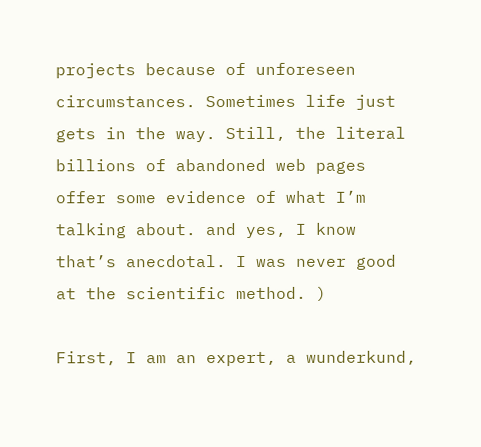projects because of unforeseen circumstances. Sometimes life just gets in the way. Still, the literal billions of abandoned web pages offer some evidence of what I’m talking about. and yes, I know that’s anecdotal. I was never good at the scientific method. )

First, I am an expert, a wunderkund,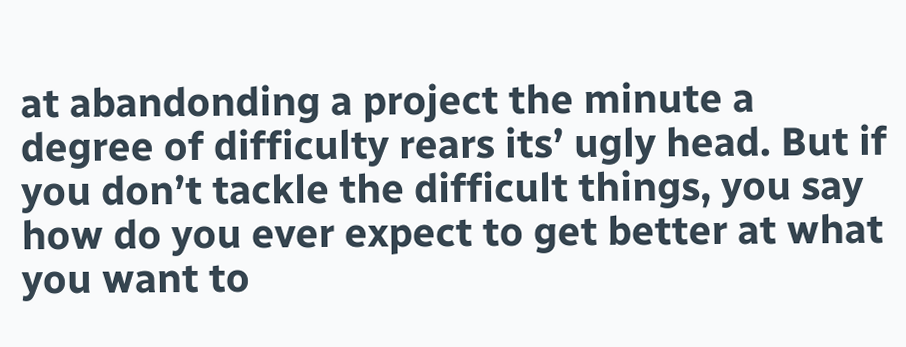at abandonding a project the minute a degree of difficulty rears its’ ugly head. But if you don’t tackle the difficult things, you say how do you ever expect to get better at what you want to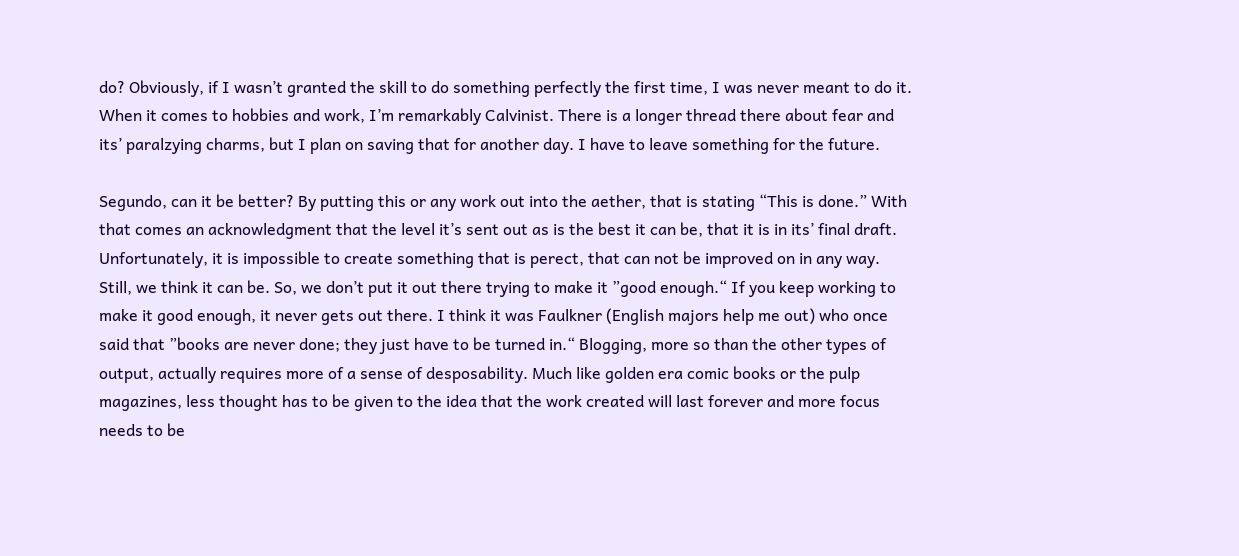do? Obviously, if I wasn’t granted the skill to do something perfectly the first time, I was never meant to do it. When it comes to hobbies and work, I’m remarkably Calvinist. There is a longer thread there about fear and its’ paralzying charms, but I plan on saving that for another day. I have to leave something for the future.

Segundo, can it be better? By putting this or any work out into the aether, that is stating “This is done.” With that comes an acknowledgment that the level it’s sent out as is the best it can be, that it is in its’ final draft. Unfortunately, it is impossible to create something that is perect, that can not be improved on in any way. Still, we think it can be. So, we don’t put it out there trying to make it ”good enough.“ If you keep working to make it good enough, it never gets out there. I think it was Faulkner (English majors help me out) who once said that ”books are never done; they just have to be turned in.“ Blogging, more so than the other types of output, actually requires more of a sense of desposability. Much like golden era comic books or the pulp magazines, less thought has to be given to the idea that the work created will last forever and more focus needs to be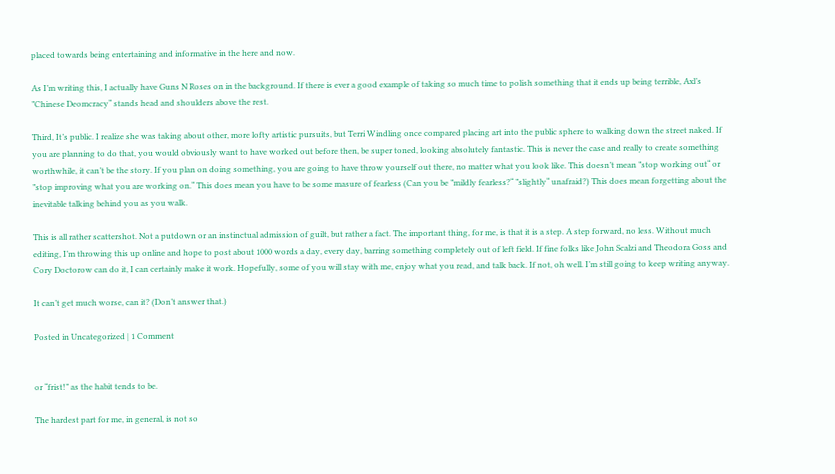placed towards being entertaining and informative in the here and now.

As I’m writing this, I actually have Guns N Roses on in the background. If there is ever a good example of taking so much time to polish something that it ends up being terrible, Axl’s ”Chinese Deomcracy“ stands head and shoulders above the rest.

Third, It’s public. I realize she was taking about other, more lofty artistic pursuits, but Terri Windling once compared placing art into the public sphere to walking down the street naked. If you are planning to do that, you would obviously want to have worked out before then, be super toned, looking absolutely fantastic. This is never the case and really to create something worthwhile, it can’t be the story. If you plan on doing something, you are going to have throw yourself out there, no matter what you look like. This doesn’t mean ”stop working out“ or ”stop improving what you are working on.“ This does mean you have to be some masure of fearless (Can you be ”mildly fearless?“ ”slightly“ unafraid?) This does mean forgetting about the inevitable talking behind you as you walk.

This is all rather scattershot. Not a putdown or an instinctual admission of guilt, but rather a fact. The important thing, for me, is that it is a step. A step forward, no less. Without much editing, I’m throwing this up online and hope to post about 1000 words a day, every day, barring something completely out of left field. If fine folks like John Scalzi and Theodora Goss and Cory Doctorow can do it, I can certainly make it work. Hopefully, some of you will stay with me, enjoy what you read, and talk back. If not, oh well. I’m still going to keep writing anyway.

It can’t get much worse, can it? (Don’t answer that.)

Posted in Uncategorized | 1 Comment


or “frist!” as the habit tends to be.

The hardest part for me, in general, is not so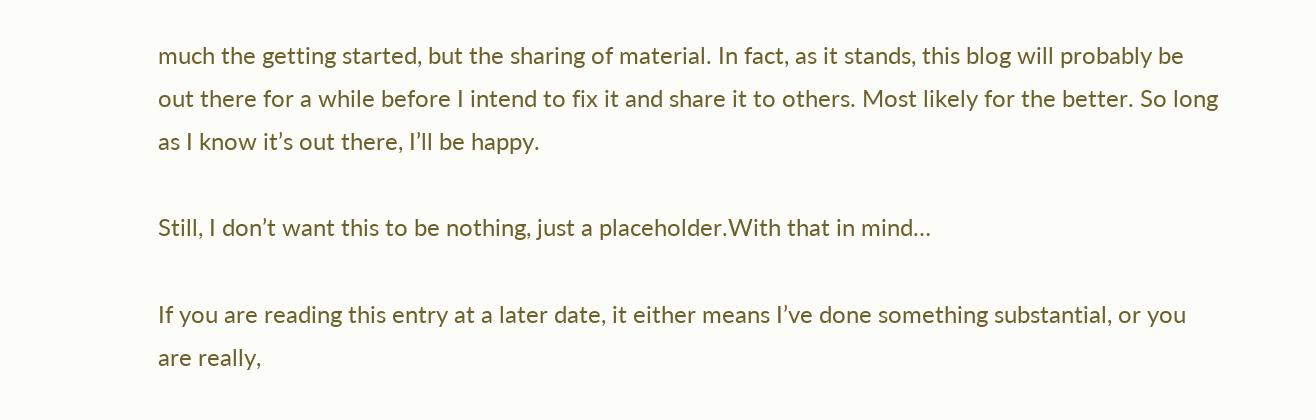much the getting started, but the sharing of material. In fact, as it stands, this blog will probably be out there for a while before I intend to fix it and share it to others. Most likely for the better. So long as I know it’s out there, I’ll be happy.

Still, I don’t want this to be nothing, just a placeholder.With that in mind…

If you are reading this entry at a later date, it either means I’ve done something substantial, or you are really,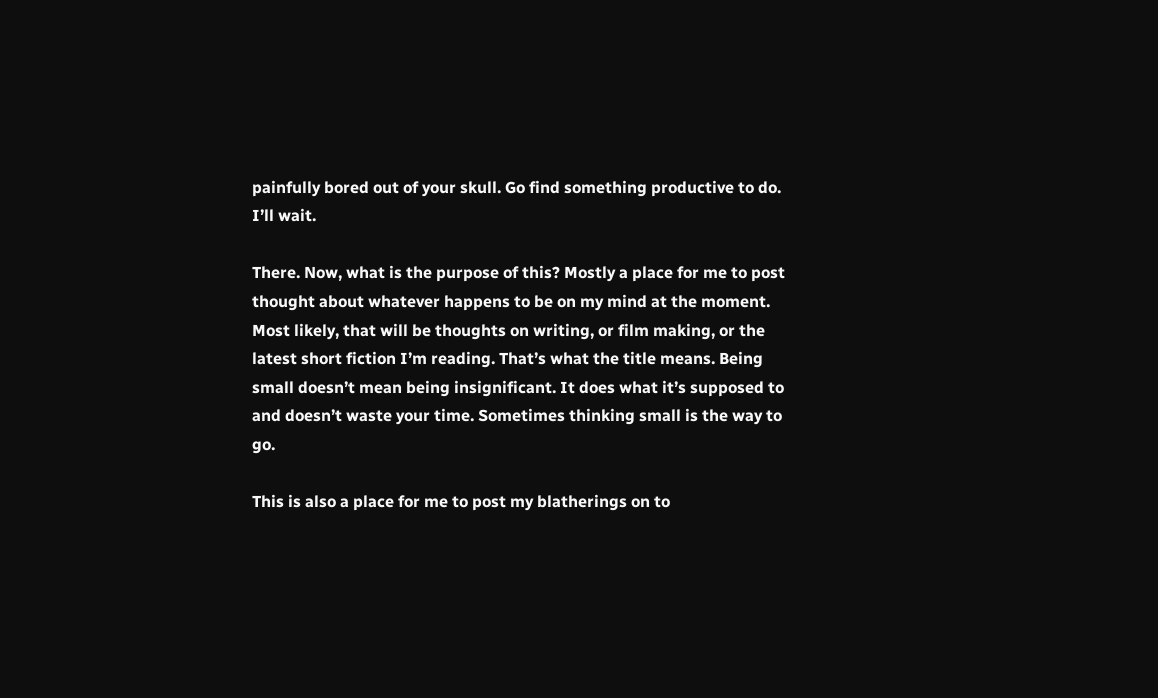painfully bored out of your skull. Go find something productive to do. I’ll wait.

There. Now, what is the purpose of this? Mostly a place for me to post thought about whatever happens to be on my mind at the moment. Most likely, that will be thoughts on writing, or film making, or the latest short fiction I’m reading. That’s what the title means. Being small doesn’t mean being insignificant. It does what it’s supposed to and doesn’t waste your time. Sometimes thinking small is the way to go.

This is also a place for me to post my blatherings on to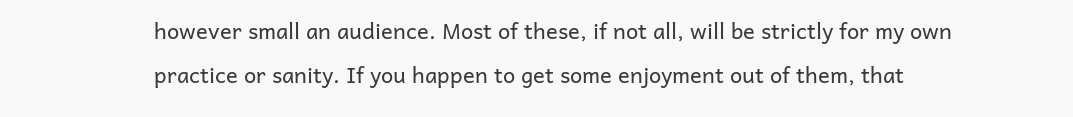however small an audience. Most of these, if not all, will be strictly for my own practice or sanity. If you happen to get some enjoyment out of them, that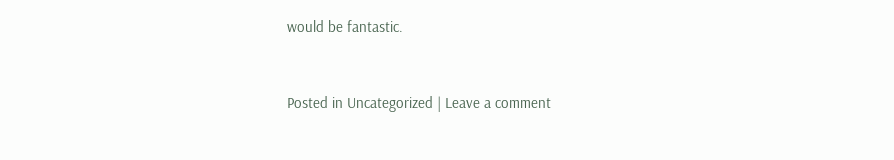would be fantastic.


Posted in Uncategorized | Leave a comment